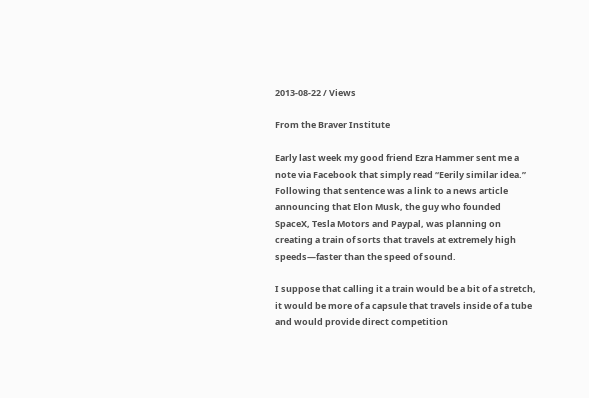2013-08-22 / Views

From the Braver Institute

Early last week my good friend Ezra Hammer sent me a note via Facebook that simply read “Eerily similar idea.” Following that sentence was a link to a news article announcing that Elon Musk, the guy who founded SpaceX, Tesla Motors and Paypal, was planning on creating a train of sorts that travels at extremely high speeds—faster than the speed of sound.

I suppose that calling it a train would be a bit of a stretch, it would be more of a capsule that travels inside of a tube and would provide direct competition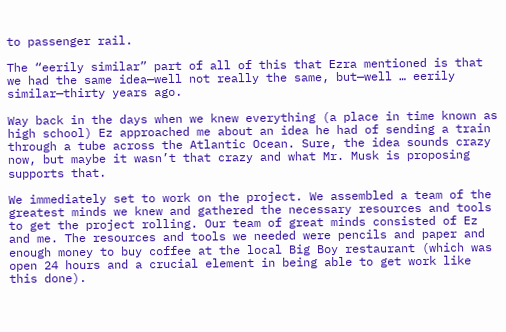to passenger rail.

The “eerily similar” part of all of this that Ezra mentioned is that we had the same idea—well not really the same, but—well … eerily similar—thirty years ago.

Way back in the days when we knew everything (a place in time known as high school) Ez approached me about an idea he had of sending a train through a tube across the Atlantic Ocean. Sure, the idea sounds crazy now, but maybe it wasn’t that crazy and what Mr. Musk is proposing supports that.

We immediately set to work on the project. We assembled a team of the greatest minds we knew and gathered the necessary resources and tools to get the project rolling. Our team of great minds consisted of Ez and me. The resources and tools we needed were pencils and paper and enough money to buy coffee at the local Big Boy restaurant (which was open 24 hours and a crucial element in being able to get work like this done).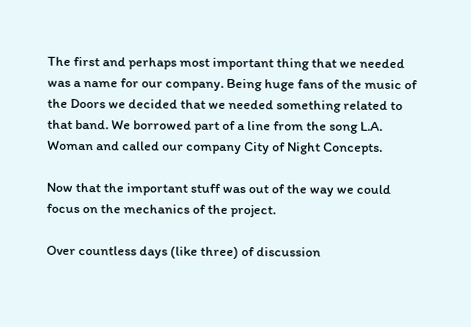The first and perhaps most important thing that we needed was a name for our company. Being huge fans of the music of the Doors we decided that we needed something related to that band. We borrowed part of a line from the song L.A. Woman and called our company City of Night Concepts.

Now that the important stuff was out of the way we could focus on the mechanics of the project.

Over countless days (like three) of discussion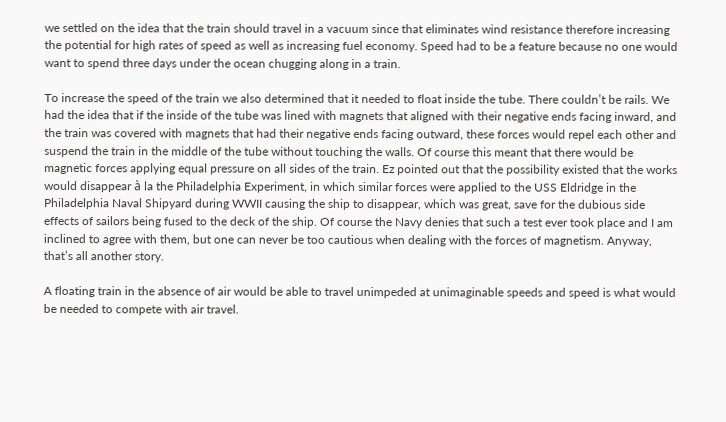we settled on the idea that the train should travel in a vacuum since that eliminates wind resistance therefore increasing the potential for high rates of speed as well as increasing fuel economy. Speed had to be a feature because no one would want to spend three days under the ocean chugging along in a train.

To increase the speed of the train we also determined that it needed to float inside the tube. There couldn’t be rails. We had the idea that if the inside of the tube was lined with magnets that aligned with their negative ends facing inward, and the train was covered with magnets that had their negative ends facing outward, these forces would repel each other and suspend the train in the middle of the tube without touching the walls. Of course this meant that there would be magnetic forces applying equal pressure on all sides of the train. Ez pointed out that the possibility existed that the works would disappear à la the Philadelphia Experiment, in which similar forces were applied to the USS Eldridge in the Philadelphia Naval Shipyard during WWII causing the ship to disappear, which was great, save for the dubious side effects of sailors being fused to the deck of the ship. Of course the Navy denies that such a test ever took place and I am inclined to agree with them, but one can never be too cautious when dealing with the forces of magnetism. Anyway, that’s all another story.

A floating train in the absence of air would be able to travel unimpeded at unimaginable speeds and speed is what would be needed to compete with air travel.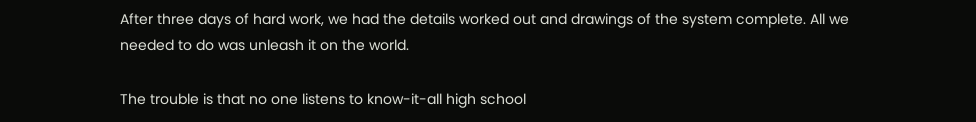After three days of hard work, we had the details worked out and drawings of the system complete. All we needed to do was unleash it on the world.

The trouble is that no one listens to know-it-all high school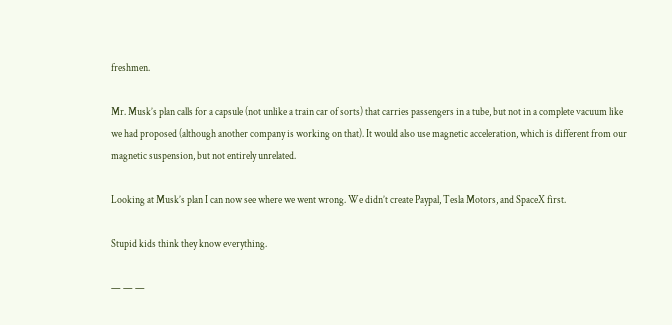freshmen.

Mr. Musk’s plan calls for a capsule (not unlike a train car of sorts) that carries passengers in a tube, but not in a complete vacuum like we had proposed (although another company is working on that). It would also use magnetic acceleration, which is different from our magnetic suspension, but not entirely unrelated.

Looking at Musk’s plan I can now see where we went wrong. We didn’t create Paypal, Tesla Motors, and SpaceX first.

Stupid kids think they know everything.

— — —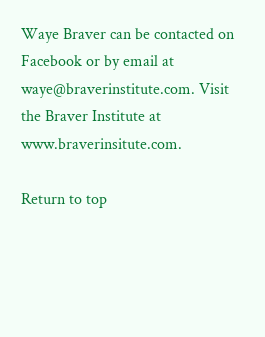Waye Braver can be contacted on Facebook or by email at waye@braverinstitute.com. Visit the Braver Institute at www.braverinsitute.com.

Return to top